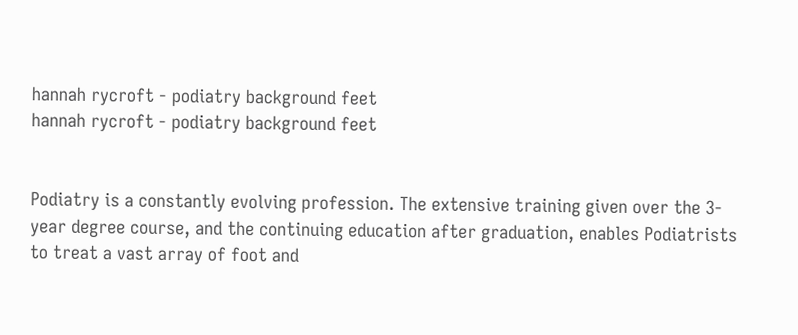hannah rycroft - podiatry background feet
hannah rycroft - podiatry background feet


Podiatry is a constantly evolving profession. The extensive training given over the 3-year degree course, and the continuing education after graduation, enables Podiatrists to treat a vast array of foot and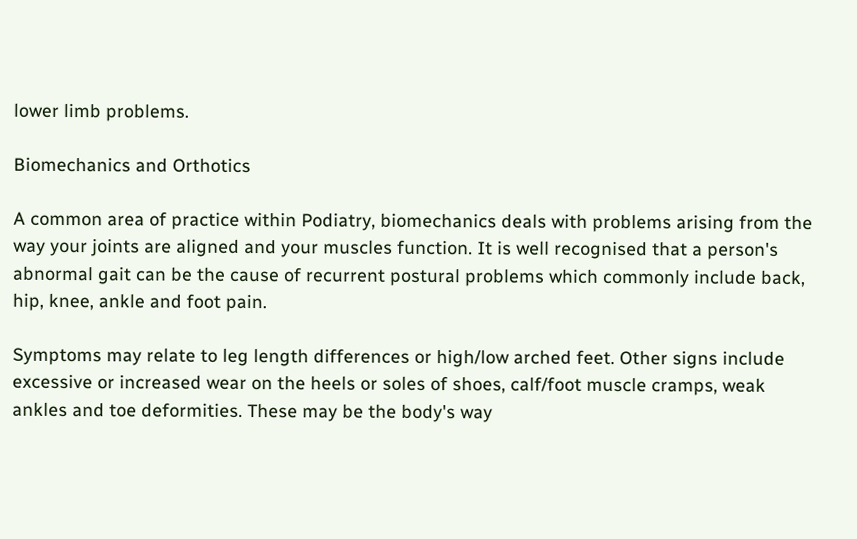lower limb problems.

Biomechanics and Orthotics

A common area of practice within Podiatry, biomechanics deals with problems arising from the way your joints are aligned and your muscles function. It is well recognised that a person's abnormal gait can be the cause of recurrent postural problems which commonly include back, hip, knee, ankle and foot pain.

Symptoms may relate to leg length differences or high/low arched feet. Other signs include excessive or increased wear on the heels or soles of shoes, calf/foot muscle cramps, weak ankles and toe deformities. These may be the body's way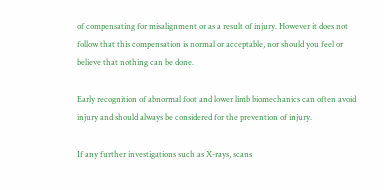of compensating for misalignment or as a result of injury. However it does not follow that this compensation is normal or acceptable, nor should you feel or believe that nothing can be done.

Early recognition of abnormal foot and lower limb biomechanics can often avoid injury and should always be considered for the prevention of injury.

If any further investigations such as X-rays, scans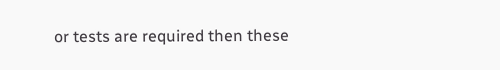or tests are required then these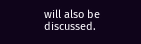will also be discussed.